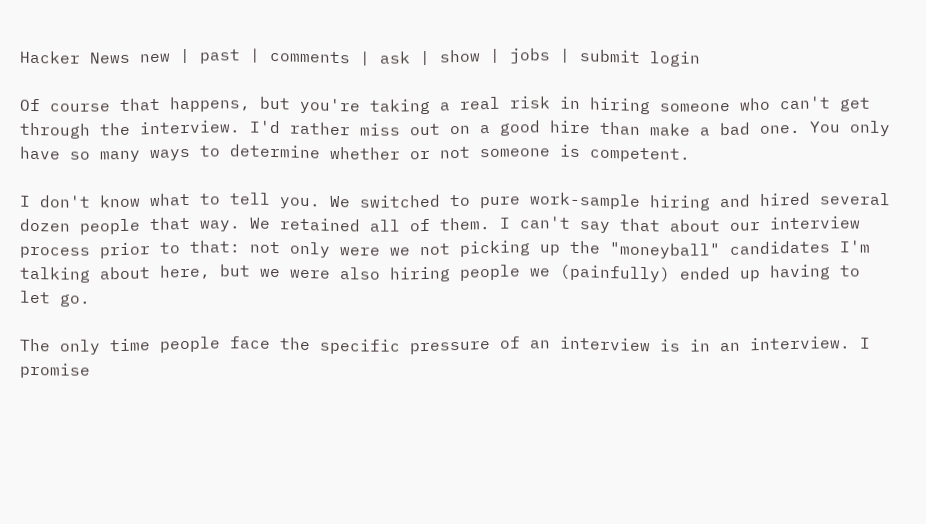Hacker News new | past | comments | ask | show | jobs | submit login

Of course that happens, but you're taking a real risk in hiring someone who can't get through the interview. I'd rather miss out on a good hire than make a bad one. You only have so many ways to determine whether or not someone is competent.

I don't know what to tell you. We switched to pure work-sample hiring and hired several dozen people that way. We retained all of them. I can't say that about our interview process prior to that: not only were we not picking up the "moneyball" candidates I'm talking about here, but we were also hiring people we (painfully) ended up having to let go.

The only time people face the specific pressure of an interview is in an interview. I promise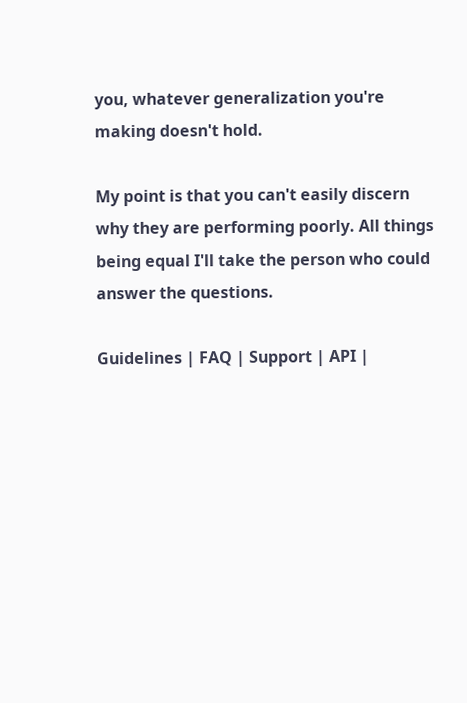you, whatever generalization you're making doesn't hold.

My point is that you can't easily discern why they are performing poorly. All things being equal I'll take the person who could answer the questions.

Guidelines | FAQ | Support | API |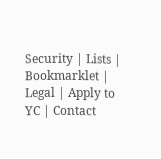Security | Lists | Bookmarklet | Legal | Apply to YC | Contact